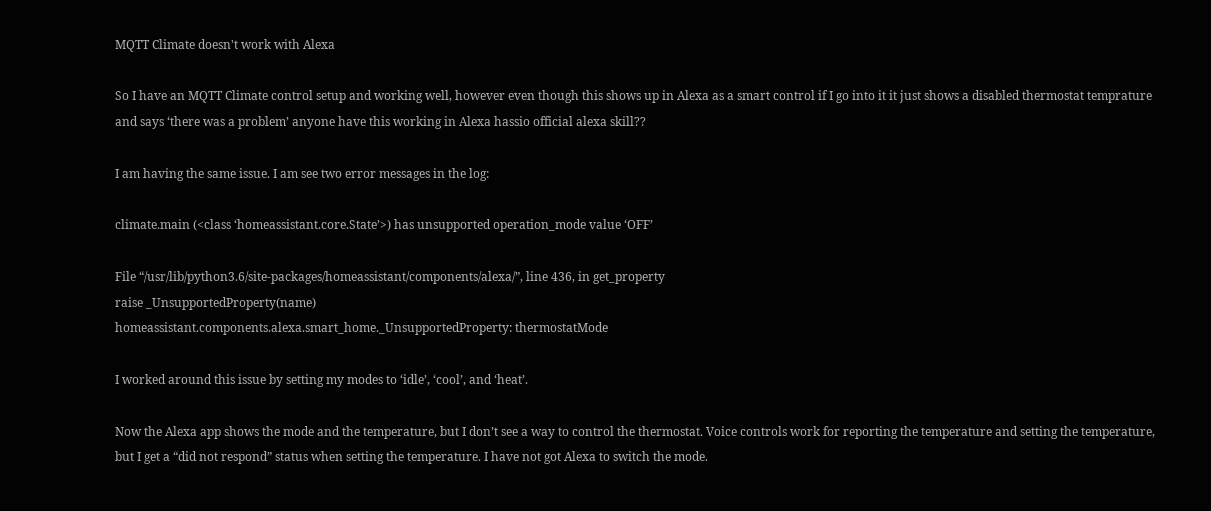MQTT Climate doesn't work with Alexa

So I have an MQTT Climate control setup and working well, however even though this shows up in Alexa as a smart control if I go into it it just shows a disabled thermostat temprature and says ‘there was a problem’ anyone have this working in Alexa hassio official alexa skill??

I am having the same issue. I am see two error messages in the log:

climate.main (<class ‘homeassistant.core.State’>) has unsupported operation_mode value ‘OFF’

File “/usr/lib/python3.6/site-packages/homeassistant/components/alexa/”, line 436, in get_property
raise _UnsupportedProperty(name)
homeassistant.components.alexa.smart_home._UnsupportedProperty: thermostatMode

I worked around this issue by setting my modes to ‘idle’, ‘cool’, and ‘heat’.

Now the Alexa app shows the mode and the temperature, but I don’t see a way to control the thermostat. Voice controls work for reporting the temperature and setting the temperature, but I get a “did not respond” status when setting the temperature. I have not got Alexa to switch the mode.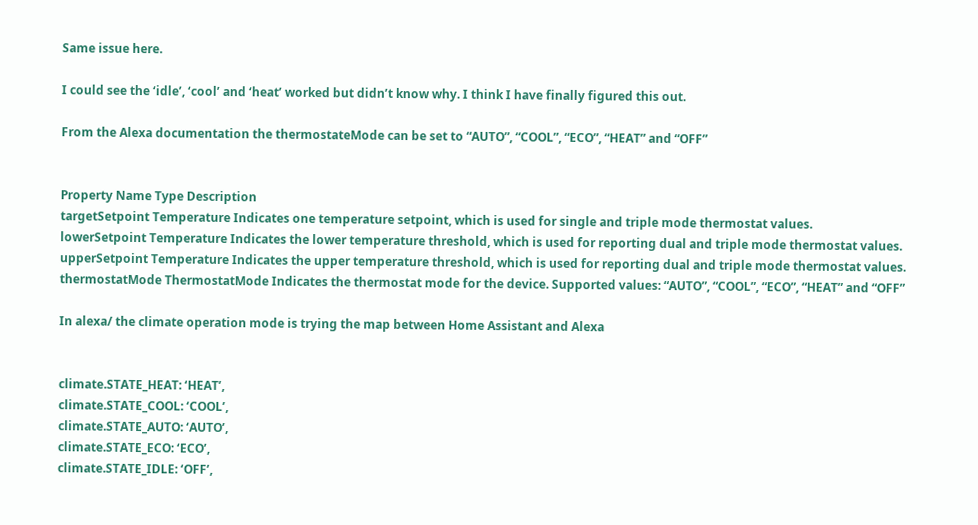Same issue here.

I could see the ‘idle’, ‘cool’ and ‘heat’ worked but didn’t know why. I think I have finally figured this out.

From the Alexa documentation the thermostateMode can be set to “AUTO”, “COOL”, “ECO”, “HEAT” and “OFF”


Property Name Type Description
targetSetpoint Temperature Indicates one temperature setpoint, which is used for single and triple mode thermostat values.
lowerSetpoint Temperature Indicates the lower temperature threshold, which is used for reporting dual and triple mode thermostat values.
upperSetpoint Temperature Indicates the upper temperature threshold, which is used for reporting dual and triple mode thermostat values.
thermostatMode ThermostatMode Indicates the thermostat mode for the device. Supported values: “AUTO”, “COOL”, “ECO”, “HEAT” and “OFF”

In alexa/ the climate operation mode is trying the map between Home Assistant and Alexa


climate.STATE_HEAT: ‘HEAT’,
climate.STATE_COOL: ‘COOL’,
climate.STATE_AUTO: ‘AUTO’,
climate.STATE_ECO: ‘ECO’,
climate.STATE_IDLE: ‘OFF’,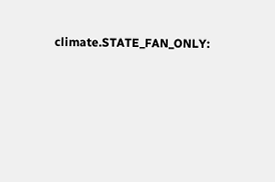climate.STATE_FAN_ONLY: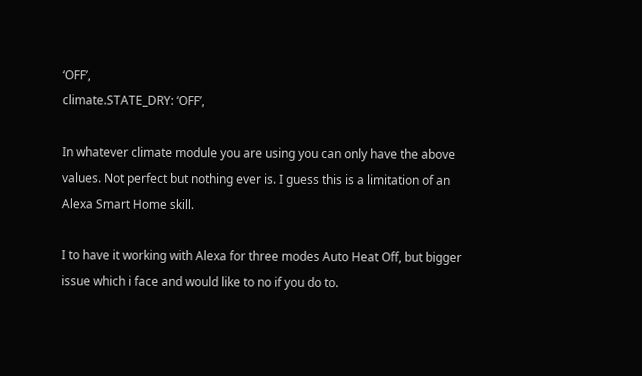‘OFF’,
climate.STATE_DRY: ‘OFF’,

In whatever climate module you are using you can only have the above values. Not perfect but nothing ever is. I guess this is a limitation of an Alexa Smart Home skill.

I to have it working with Alexa for three modes Auto Heat Off, but bigger issue which i face and would like to no if you do to.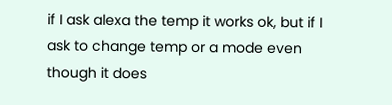if I ask alexa the temp it works ok, but if I ask to change temp or a mode even though it does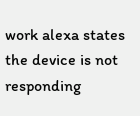work alexa states the device is not responding